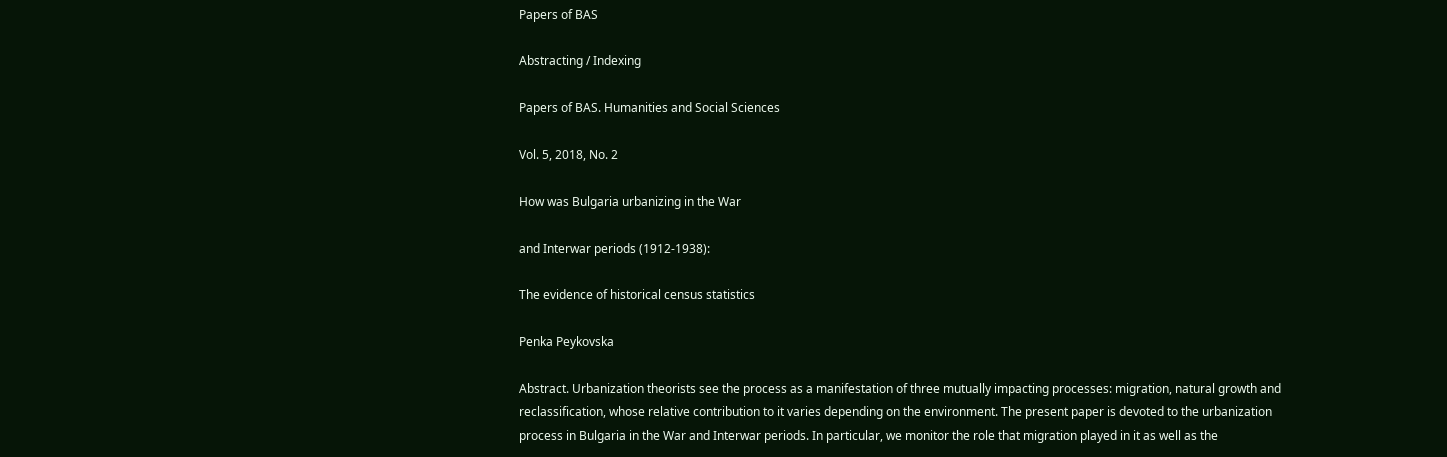Papers of BAS

Abstracting / Indexing

Papers of BAS. Humanities and Social Sciences

Vol. 5, 2018, No. 2

How was Bulgaria urbanizing in the War

and Interwar periods (1912-1938):

The evidence of historical census statistics

Penka Peykovska

Abstract. Urbanization theorists see the process as a manifestation of three mutually impacting processes: migration, natural growth and reclassification, whose relative contribution to it varies depending on the environment. The present paper is devoted to the urbanization process in Bulgaria in the War and Interwar periods. In particular, we monitor the role that migration played in it as well as the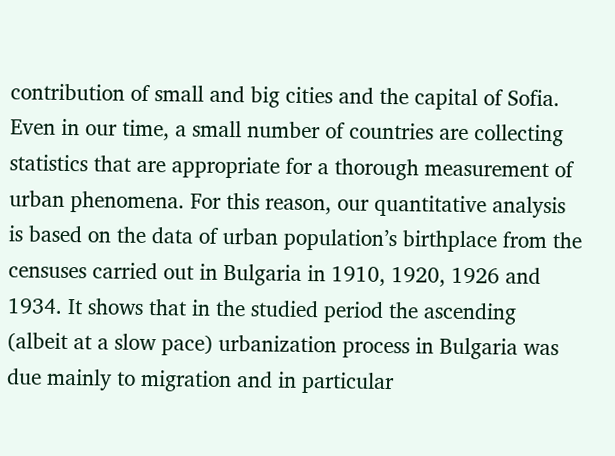contribution of small and big cities and the capital of Sofia. Even in our time, a small number of countries are collecting statistics that are appropriate for a thorough measurement of urban phenomena. For this reason, our quantitative analysis is based on the data of urban population’s birthplace from the censuses carried out in Bulgaria in 1910, 1920, 1926 and 1934. It shows that in the studied period the ascending (albeit at a slow pace) urbanization process in Bulgaria was due mainly to migration and in particular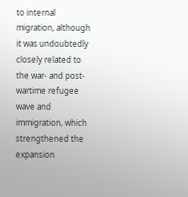to internal migration, although it was undoubtedly closely related to the war- and post-wartime refugee wave and immigration, which strengthened the expansion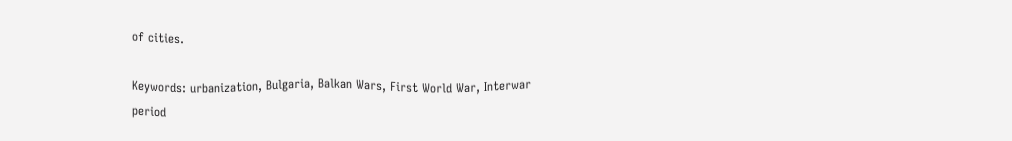of cities.

Keywords: urbanization, Bulgaria, Balkan Wars, First World War, Interwar period